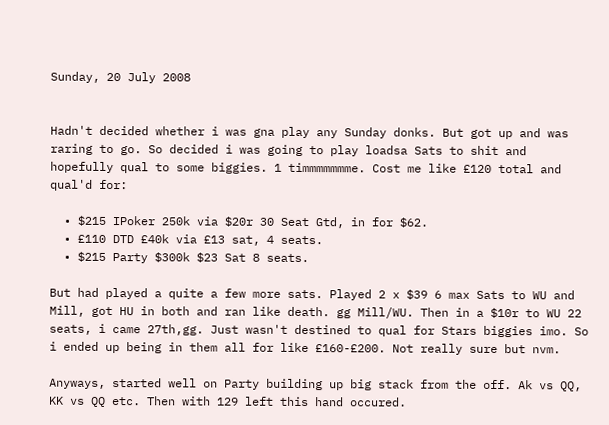Sunday, 20 July 2008


Hadn't decided whether i was gna play any Sunday donks. But got up and was raring to go. So decided i was going to play loadsa Sats to shit and hopefully qual to some biggies. 1 timmmmmmme. Cost me like £120 total and qual'd for:

  • $215 IPoker 250k via $20r 30 Seat Gtd, in for $62.
  • £110 DTD £40k via £13 sat, 4 seats.
  • $215 Party $300k $23 Sat 8 seats.

But had played a quite a few more sats. Played 2 x $39 6 max Sats to WU and Mill, got HU in both and ran like death. gg Mill/WU. Then in a $10r to WU 22 seats, i came 27th,gg. Just wasn't destined to qual for Stars biggies imo. So i ended up being in them all for like £160-£200. Not really sure but nvm.

Anyways, started well on Party building up big stack from the off. Ak vs QQ, KK vs QQ etc. Then with 129 left this hand occured.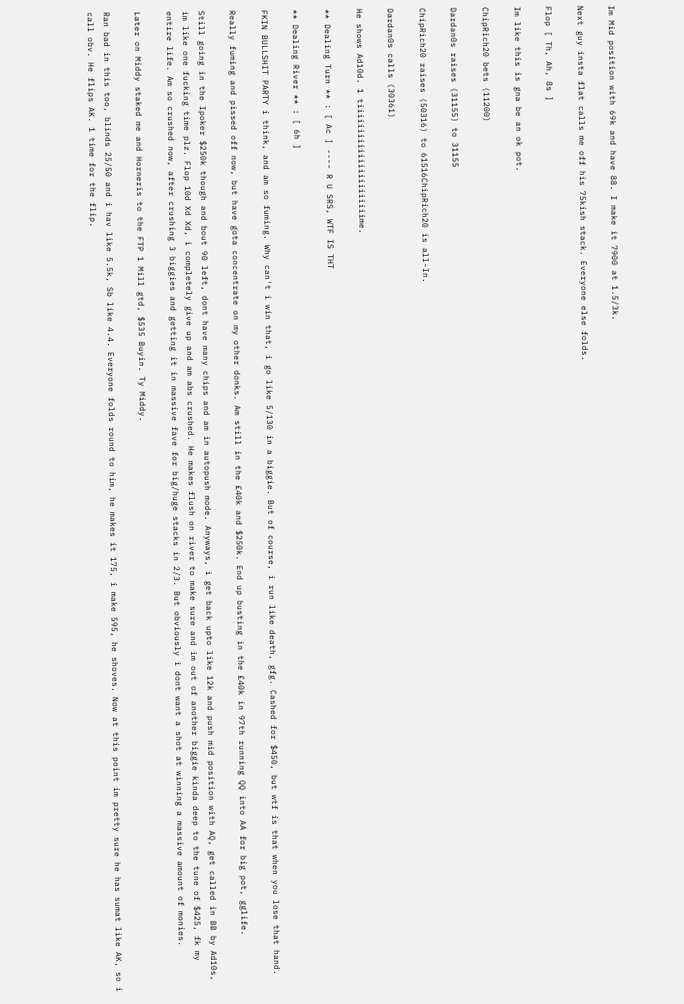Im Mid position with 69k and have 88. I make it 7900 at 1.5/3k.

Next guy insta flat calls me off his 75kish stack. Everyone else folds.

Flop [ Th, Ah, 8s ]

Im like this is gna be an ok pot.

ChipRich20 bets (11200)

Dardan0s raises (31155) to 31155

ChipRich20 raises (50316) to 61516ChipRich20 is all-In.

Dardan0s calls (30361)

He shows Ad10d. 1 tiiiiiiiiiiiiiiiiiiiiiiime.

** Dealing Turn ** : [ Ac ] ---- R U SRS, WTF IS THT

** Dealing River ** : [ 6h ]

FKIN BULLSHIT PARTY i think, and am so fuming. Why can't i win that, i go like 5/130 in a biggie. But of course, i run like death, gfg. Cashed for $450, but wtf is that when you lose that hand.

Really fuming and pissed off now, but have gota concentrate on my other donks. Am still in the £40k and $250k. End up busting in the £40k in 97th running QQ into AA for big pot, gglife.

Still going in the Ipoker $250k though and bout 90 left, dont have many chips and am in autopush mode. Anyways, i get back upto like 12k and push mid position with AQ, get called in BB by Ad10s, im like one fucking time plz. Flop 10d Xd Xd, i completely give up and am abs crushed. He makes flush on river to make sure and im out of another biggie kinda deep to the tune of $425, fk my entire life. Am so crushed now, after crushing 3 biggies and getting it in massive fave for big/huge stacks in 2/3. But obviously i dont want a shot at winning a massive amount of monies.

Later on Middy staked me and Horneris to the FTP 1 Mill gtd, $535 Buyin. Ty Middy.

Ran bad in this too, blinds 25/50 and i hav like 5.5k, Sb like 4.4. Everyone folds round to him, he makes it 175, i make 595, he shoves. Now at this point im pretty sure he has sumat like AK, so i call obv. He flips AK. 1 time for the flip.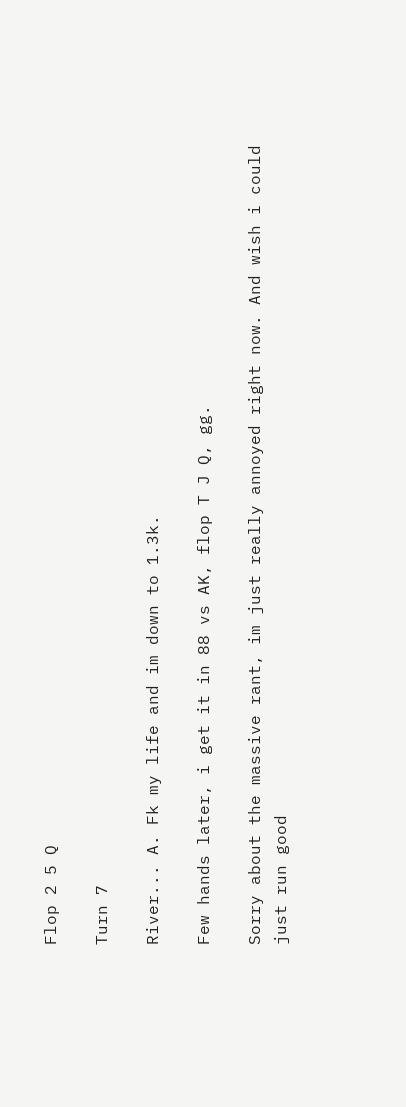Flop 2 5 Q

Turn 7

River... A. Fk my life and im down to 1.3k.

Few hands later, i get it in 88 vs AK, flop T J Q, gg.

Sorry about the massive rant, im just really annoyed right now. And wish i could just run good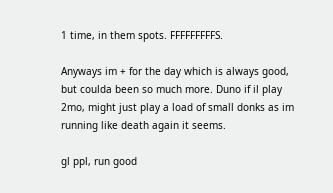1 time, in them spots. FFFFFFFFFS.

Anyways im + for the day which is always good, but coulda been so much more. Duno if il play 2mo, might just play a load of small donks as im running like death again it seems.

gl ppl, run good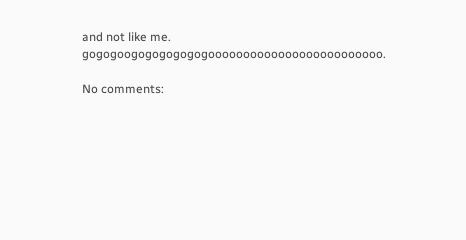and not like me. gogogoogogogogogogooooooooooooooooooooooooo.

No comments: